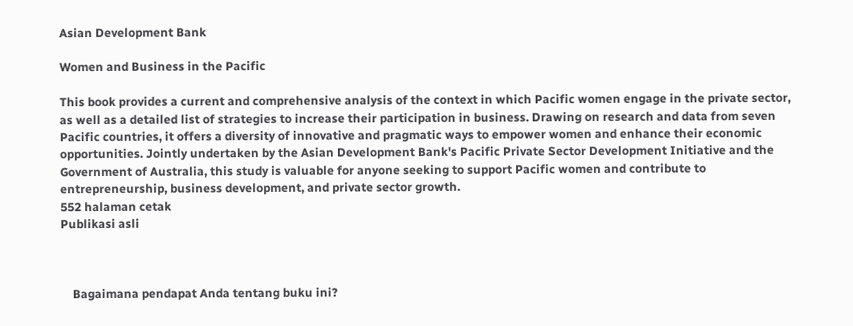Asian Development Bank

Women and Business in the Pacific

This book provides a current and comprehensive analysis of the context in which Pacific women engage in the private sector, as well as a detailed list of strategies to increase their participation in business. Drawing on research and data from seven Pacific countries, it offers a diversity of innovative and pragmatic ways to empower women and enhance their economic opportunities. Jointly undertaken by the Asian Development Bank's Pacific Private Sector Development Initiative and the Government of Australia, this study is valuable for anyone seeking to support Pacific women and contribute to entrepreneurship, business development, and private sector growth.
552 halaman cetak
Publikasi asli



    Bagaimana pendapat Anda tentang buku ini?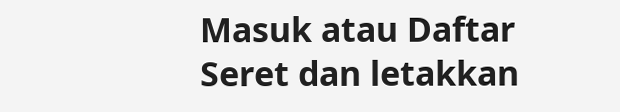Masuk atau Daftar
Seret dan letakkan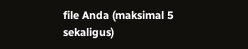file Anda (maksimal 5 sekaligus)